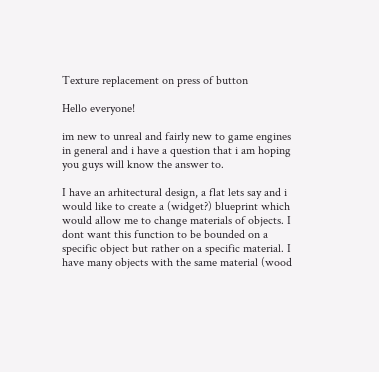Texture replacement on press of button

Hello everyone!

im new to unreal and fairly new to game engines in general and i have a question that i am hoping you guys will know the answer to.

I have an arhitectural design, a flat lets say and i would like to create a (widget?) blueprint which would allow me to change materials of objects. I dont want this function to be bounded on a specific object but rather on a specific material. I have many objects with the same material (wood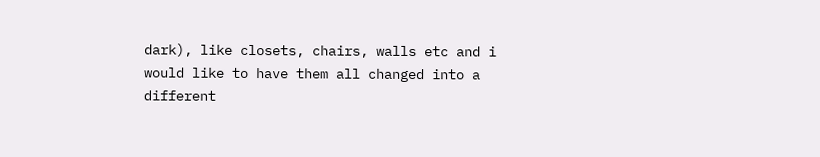dark), like closets, chairs, walls etc and i would like to have them all changed into a different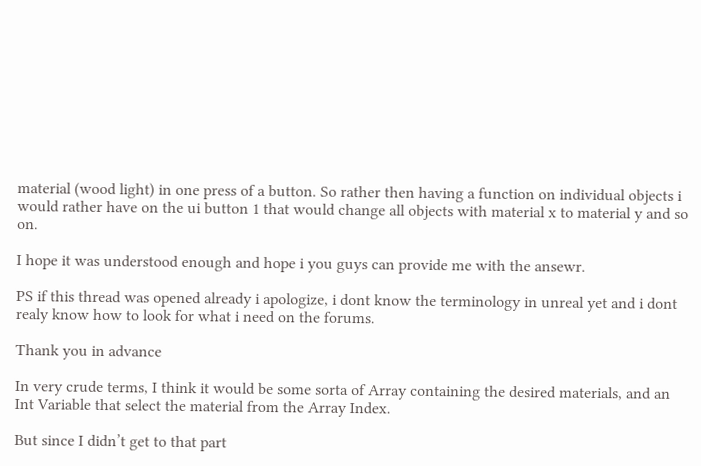material (wood light) in one press of a button. So rather then having a function on individual objects i would rather have on the ui button 1 that would change all objects with material x to material y and so on.

I hope it was understood enough and hope i you guys can provide me with the ansewr.

PS if this thread was opened already i apologize, i dont know the terminology in unreal yet and i dont realy know how to look for what i need on the forums.

Thank you in advance

In very crude terms, I think it would be some sorta of Array containing the desired materials, and an Int Variable that select the material from the Array Index.

But since I didn’t get to that part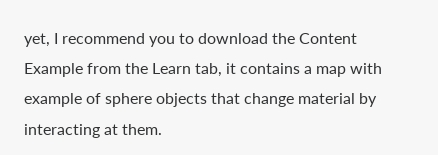yet, I recommend you to download the Content Example from the Learn tab, it contains a map with example of sphere objects that change material by interacting at them.